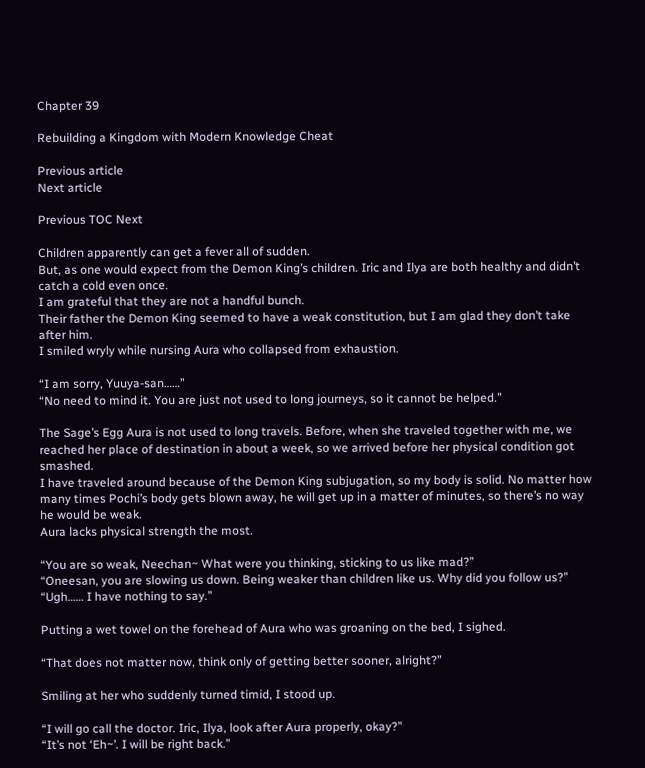Chapter 39

Rebuilding a Kingdom with Modern Knowledge Cheat

Previous article
Next article

Previous TOC Next

Children apparently can get a fever all of sudden.
But, as one would expect from the Demon King’s children. Iric and Ilya are both healthy and didn’t catch a cold even once.
I am grateful that they are not a handful bunch.
Their father the Demon King seemed to have a weak constitution, but I am glad they don’t take after him.
I smiled wryly while nursing Aura who collapsed from exhaustion.

“I am sorry, Yuuya-san……”
“No need to mind it. You are just not used to long journeys, so it cannot be helped.”

The Sage’s Egg Aura is not used to long travels. Before, when she traveled together with me, we reached her place of destination in about a week, so we arrived before her physical condition got smashed.
I have traveled around because of the Demon King subjugation, so my body is solid. No matter how many times Pochi’s body gets blown away, he will get up in a matter of minutes, so there’s no way he would be weak.
Aura lacks physical strength the most.

“You are so weak, Neechan~ What were you thinking, sticking to us like mad?”
“Oneesan, you are slowing us down. Being weaker than children like us. Why did you follow us?”
“Ugh…… I have nothing to say.”

Putting a wet towel on the forehead of Aura who was groaning on the bed, I sighed.

“That does not matter now, think only of getting better sooner, alright?”

Smiling at her who suddenly turned timid, I stood up.

“I will go call the doctor. Iric, Ilya, look after Aura properly, okay?”
“It’s not ‘Eh~’. I will be right back.”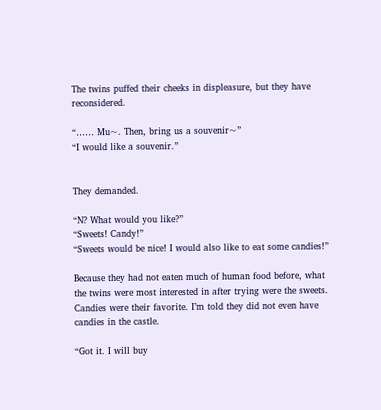The twins puffed their cheeks in displeasure, but they have reconsidered.

“…… Mu~. Then, bring us a souvenir~”
“I would like a souvenir.”


They demanded.

“N? What would you like?”
“Sweets! Candy!”
“Sweets would be nice! I would also like to eat some candies!”

Because they had not eaten much of human food before, what the twins were most interested in after trying were the sweets. Candies were their favorite. I’m told they did not even have candies in the castle.

“Got it. I will buy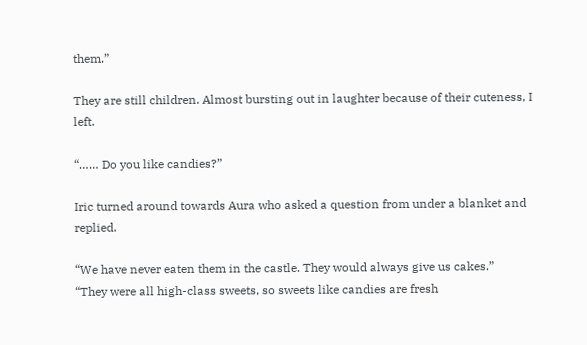them.”

They are still children. Almost bursting out in laughter because of their cuteness, I left.

“…… Do you like candies?”

Iric turned around towards Aura who asked a question from under a blanket and replied.

“We have never eaten them in the castle. They would always give us cakes.”
“They were all high-class sweets, so sweets like candies are fresh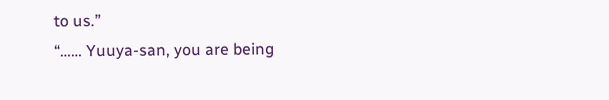to us.”
“…… Yuuya-san, you are being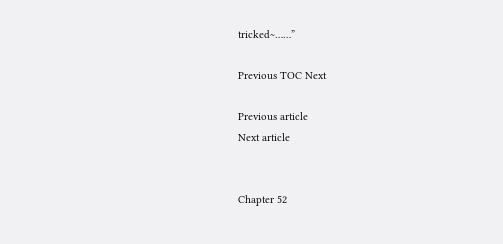tricked~……”

Previous TOC Next

Previous article
Next article


Chapter 52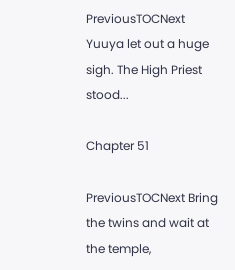PreviousTOCNext Yuuya let out a huge sigh. The High Priest stood...

Chapter 51

PreviousTOCNext Bring the twins and wait at the temple,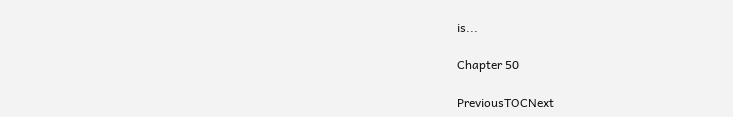is...

Chapter 50

PreviousTOCNext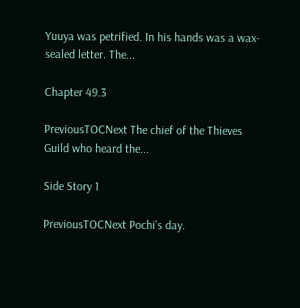Yuuya was petrified. In his hands was a wax-sealed letter. The...

Chapter 49.3

PreviousTOCNext The chief of the Thieves Guild who heard the...

Side Story 1

PreviousTOCNext Pochi’s day.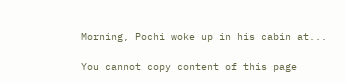Morning, Pochi woke up in his cabin at...

You cannot copy content of this page